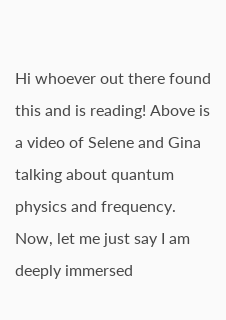Hi whoever out there found this and is reading! Above is a video of Selene and Gina talking about quantum physics and frequency. Now, let me just say I am deeply immersed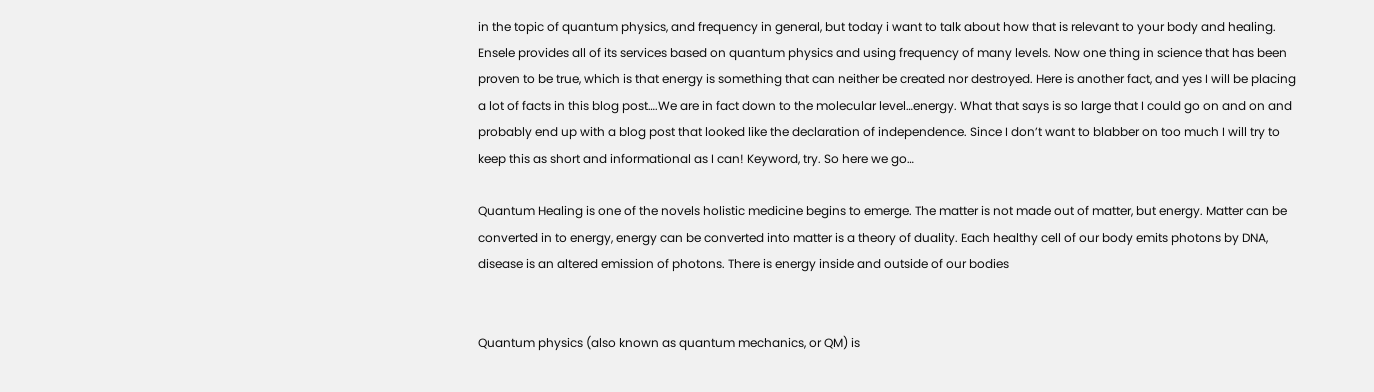in the topic of quantum physics, and frequency in general, but today i want to talk about how that is relevant to your body and healing. Ensele provides all of its services based on quantum physics and using frequency of many levels. Now one thing in science that has been proven to be true, which is that energy is something that can neither be created nor destroyed. Here is another fact, and yes I will be placing a lot of facts in this blog post….We are in fact down to the molecular level…energy. What that says is so large that I could go on and on and probably end up with a blog post that looked like the declaration of independence. Since I don’t want to blabber on too much I will try to keep this as short and informational as I can! Keyword, try. So here we go…

Quantum Healing is one of the novels holistic medicine begins to emerge. The matter is not made out of matter, but energy. Matter can be converted in to energy, energy can be converted into matter is a theory of duality. Each healthy cell of our body emits photons by DNA, disease is an altered emission of photons. There is energy inside and outside of our bodies


Quantum physics (also known as quantum mechanics, or QM) is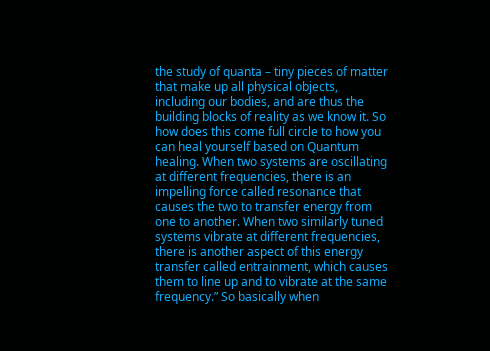the study of quanta – tiny pieces of matter that make up all physical objects, including our bodies, and are thus the building blocks of reality as we know it. So how does this come full circle to how you can heal yourself based on Quantum healing. When two systems are oscillating at different frequencies, there is an impelling force called resonance that causes the two to transfer energy from one to another. When two similarly tuned systems vibrate at different frequencies, there is another aspect of this energy transfer called entrainment, which causes them to line up and to vibrate at the same frequency.” So basically when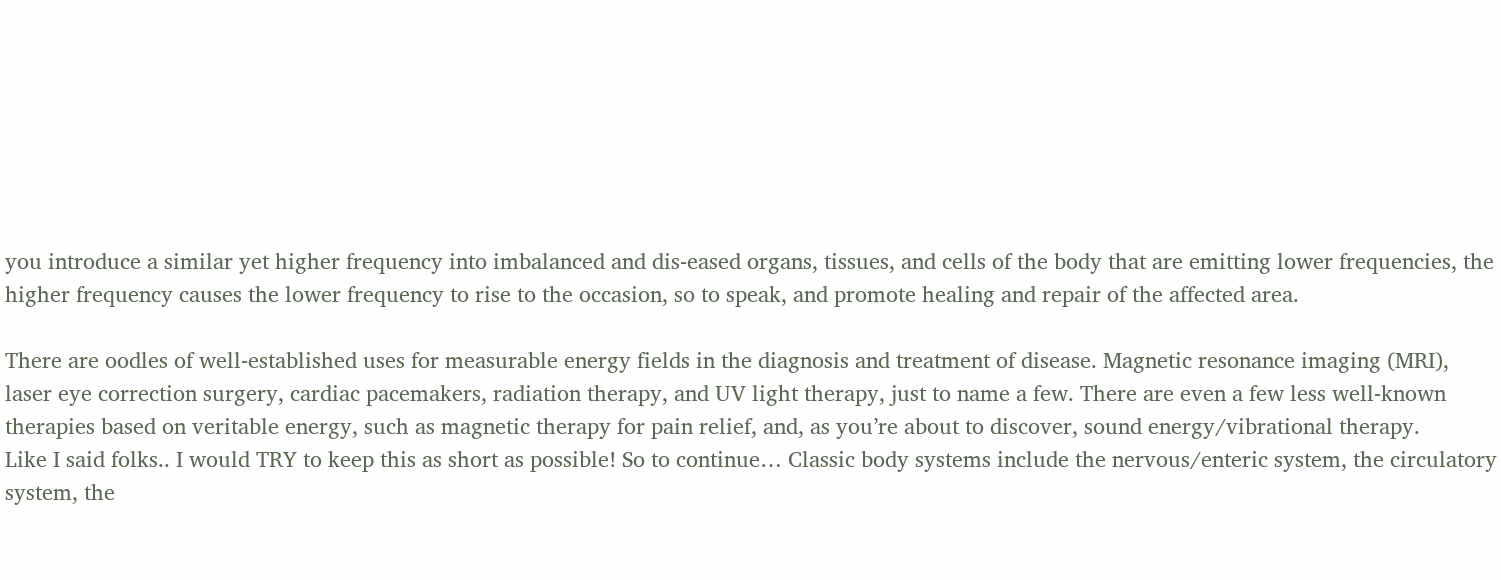you introduce a similar yet higher frequency into imbalanced and dis-eased organs, tissues, and cells of the body that are emitting lower frequencies, the higher frequency causes the lower frequency to rise to the occasion, so to speak, and promote healing and repair of the affected area.

There are oodles of well-established uses for measurable energy fields in the diagnosis and treatment of disease. Magnetic resonance imaging (MRI), laser eye correction surgery, cardiac pacemakers, radiation therapy, and UV light therapy, just to name a few. There are even a few less well-known therapies based on veritable energy, such as magnetic therapy for pain relief, and, as you’re about to discover, sound energy/vibrational therapy.
Like I said folks.. I would TRY to keep this as short as possible! So to continue… Classic body systems include the nervous/enteric system, the circulatory system, the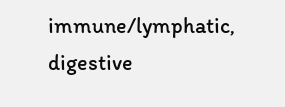immune/lymphatic, digestive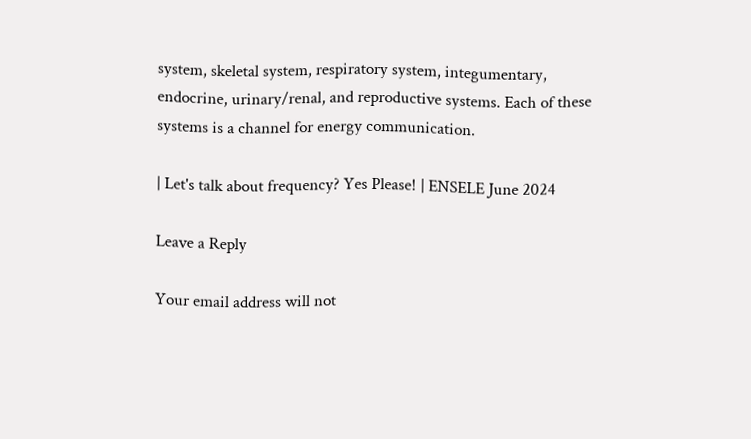system, skeletal system, respiratory system, integumentary, endocrine, urinary/renal, and reproductive systems. Each of these systems is a channel for energy communication.

| Let's talk about frequency? Yes Please! | ENSELE June 2024

Leave a Reply

Your email address will not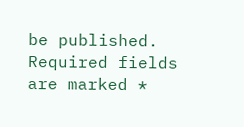be published. Required fields are marked *